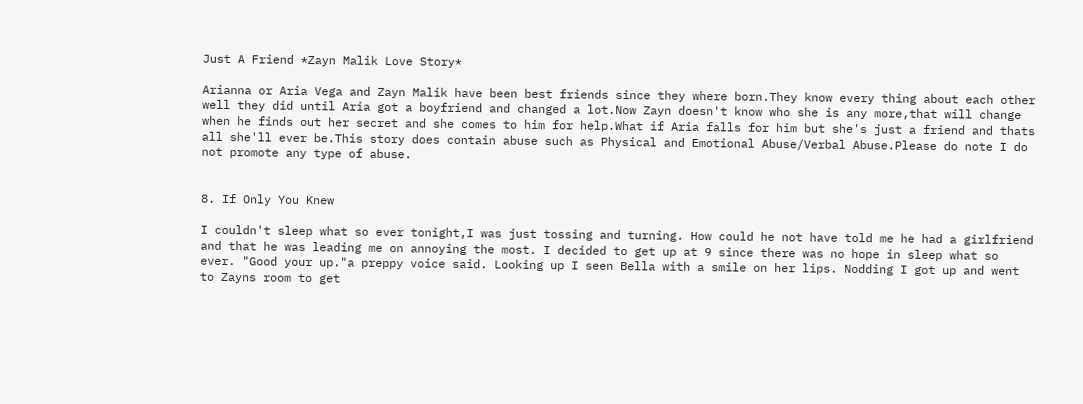Just A Friend *Zayn Malik Love Story*

Arianna or Aria Vega and Zayn Malik have been best friends since they where born.They know every thing about each other well they did until Aria got a boyfriend and changed a lot.Now Zayn doesn't know who she is any more,that will change when he finds out her secret and she comes to him for help.What if Aria falls for him but she's just a friend and thats all she'll ever be.This story does contain abuse such as Physical and Emotional Abuse/Verbal Abuse.Please do note I do not promote any type of abuse.


8. If Only You Knew

I couldn't sleep what so ever tonight,I was just tossing and turning. How could he not have told me he had a girlfriend and that he was leading me on annoying the most. I decided to get up at 9 since there was no hope in sleep what so ever. "Good your up."a preppy voice said. Looking up I seen Bella with a smile on her lips. Nodding I got up and went to Zayns room to get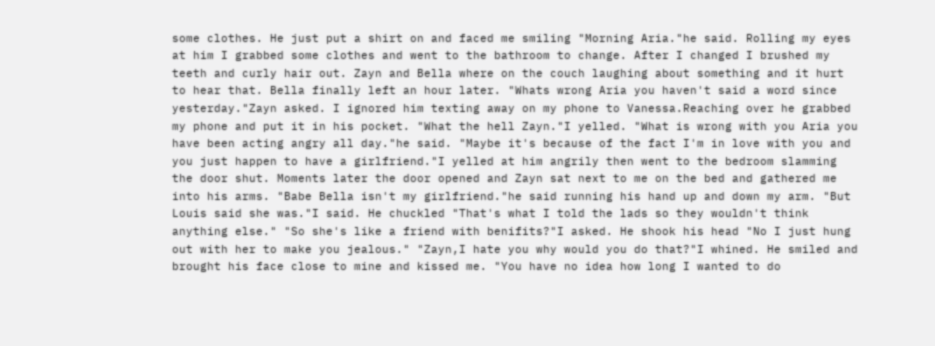some clothes. He just put a shirt on and faced me smiling "Morning Aria."he said. Rolling my eyes at him I grabbed some clothes and went to the bathroom to change. After I changed I brushed my teeth and curly hair out. Zayn and Bella where on the couch laughing about something and it hurt to hear that. Bella finally left an hour later. "Whats wrong Aria you haven't said a word since yesterday."Zayn asked. I ignored him texting away on my phone to Vanessa.Reaching over he grabbed my phone and put it in his pocket. "What the hell Zayn."I yelled. "What is wrong with you Aria you have been acting angry all day."he said. "Maybe it's because of the fact I'm in love with you and you just happen to have a girlfriend."I yelled at him angrily then went to the bedroom slamming the door shut. Moments later the door opened and Zayn sat next to me on the bed and gathered me into his arms. "Babe Bella isn't my girlfriend."he said running his hand up and down my arm. "But Louis said she was."I said. He chuckled "That's what I told the lads so they wouldn't think anything else." "So she's like a friend with benifits?"I asked. He shook his head "No I just hung out with her to make you jealous." "Zayn,I hate you why would you do that?"I whined. He smiled and brought his face close to mine and kissed me. "You have no idea how long I wanted to do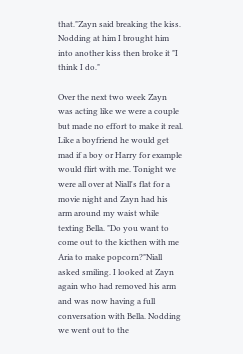that."Zayn said breaking the kiss. Nodding at him I brought him into another kiss then broke it "I think I do."

Over the next two week Zayn was acting like we were a couple but made no effort to make it real. Like a boyfriend he would get mad if a boy or Harry for example would flirt with me. Tonight we were all over at Niall's flat for a movie night and Zayn had his arm around my waist while texting Bella. "Do you want to come out to the kicthen with me Aria to make popcorn?"Niall asked smiling. I looked at Zayn again who had removed his arm and was now having a full conversation with Bella. Nodding we went out to the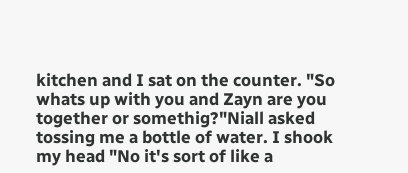kitchen and I sat on the counter. "So whats up with you and Zayn are you together or somethig?"Niall asked tossing me a bottle of water. I shook my head "No it's sort of like a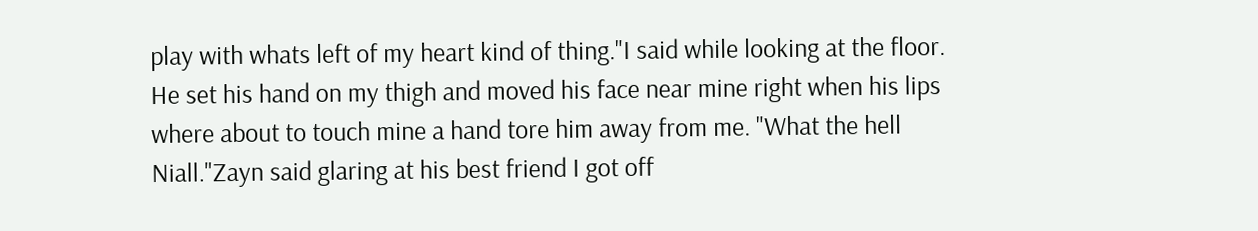play with whats left of my heart kind of thing."I said while looking at the floor. He set his hand on my thigh and moved his face near mine right when his lips where about to touch mine a hand tore him away from me. "What the hell Niall."Zayn said glaring at his best friend I got off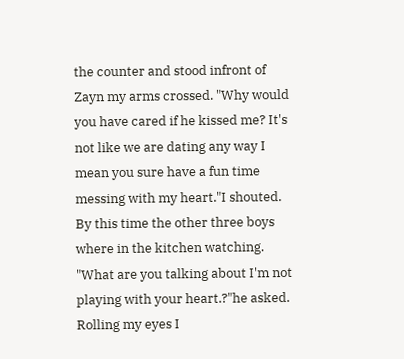the counter and stood infront of Zayn my arms crossed. "Why would you have cared if he kissed me? It's not like we are dating any way I mean you sure have a fun time messing with my heart."I shouted. By this time the other three boys where in the kitchen watching. "What are you talking about I'm not playing with your heart.?"he asked. Rolling my eyes I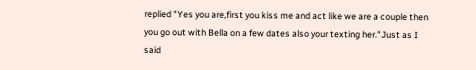replied "Yes you are,first you kiss me and act like we are a couple then you go out with Bella on a few dates also your texting her."Just as I said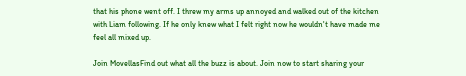that his phone went off. I threw my arms up annoyed and walked out of the kitchen with Liam following. If he only knew what I felt right now he wouldn't have made me feel all mixed up.

Join MovellasFind out what all the buzz is about. Join now to start sharing your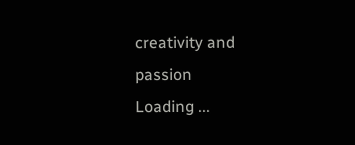creativity and passion
Loading ...